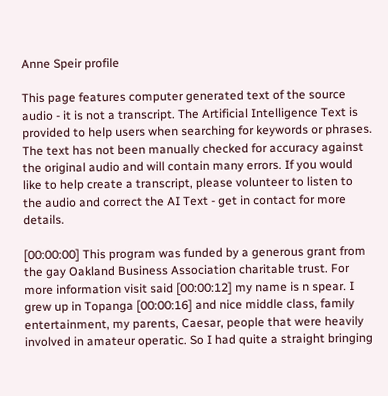Anne Speir profile

This page features computer generated text of the source audio - it is not a transcript. The Artificial Intelligence Text is provided to help users when searching for keywords or phrases. The text has not been manually checked for accuracy against the original audio and will contain many errors. If you would like to help create a transcript, please volunteer to listen to the audio and correct the AI Text - get in contact for more details.

[00:00:00] This program was funded by a generous grant from the gay Oakland Business Association charitable trust. For more information visit said [00:00:12] my name is n spear. I grew up in Topanga [00:00:16] and nice middle class, family entertainment, my parents, Caesar, people that were heavily involved in amateur operatic. So I had quite a straight bringing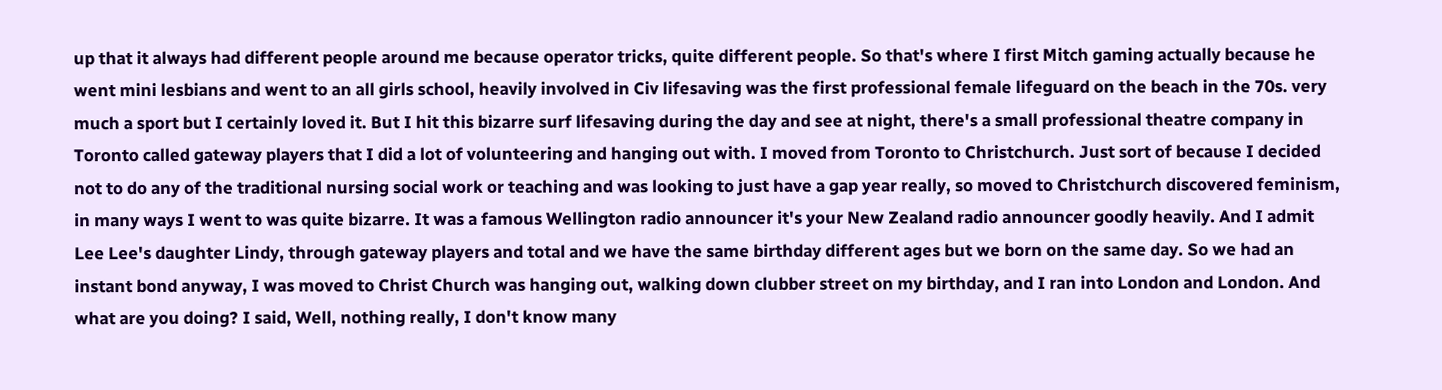up that it always had different people around me because operator tricks, quite different people. So that's where I first Mitch gaming actually because he went mini lesbians and went to an all girls school, heavily involved in Civ lifesaving was the first professional female lifeguard on the beach in the 70s. very much a sport but I certainly loved it. But I hit this bizarre surf lifesaving during the day and see at night, there's a small professional theatre company in Toronto called gateway players that I did a lot of volunteering and hanging out with. I moved from Toronto to Christchurch. Just sort of because I decided not to do any of the traditional nursing social work or teaching and was looking to just have a gap year really, so moved to Christchurch discovered feminism, in many ways I went to was quite bizarre. It was a famous Wellington radio announcer it's your New Zealand radio announcer goodly heavily. And I admit Lee Lee's daughter Lindy, through gateway players and total and we have the same birthday different ages but we born on the same day. So we had an instant bond anyway, I was moved to Christ Church was hanging out, walking down clubber street on my birthday, and I ran into London and London. And what are you doing? I said, Well, nothing really, I don't know many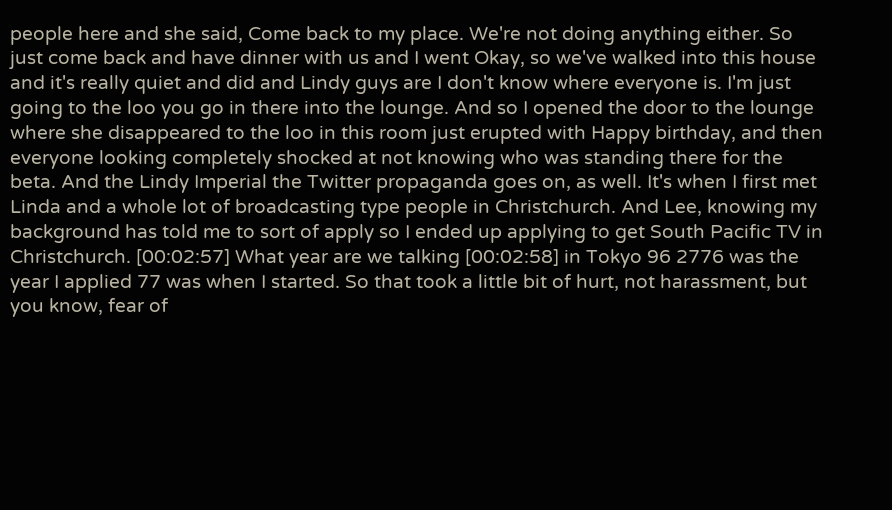people here and she said, Come back to my place. We're not doing anything either. So just come back and have dinner with us and I went Okay, so we've walked into this house and it's really quiet and did and Lindy guys are I don't know where everyone is. I'm just going to the loo you go in there into the lounge. And so I opened the door to the lounge where she disappeared to the loo in this room just erupted with Happy birthday, and then everyone looking completely shocked at not knowing who was standing there for the beta. And the Lindy Imperial the Twitter propaganda goes on, as well. It's when I first met Linda and a whole lot of broadcasting type people in Christchurch. And Lee, knowing my background has told me to sort of apply so I ended up applying to get South Pacific TV in Christchurch. [00:02:57] What year are we talking [00:02:58] in Tokyo 96 2776 was the year I applied 77 was when I started. So that took a little bit of hurt, not harassment, but you know, fear of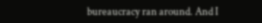bureaucracy ran around. And I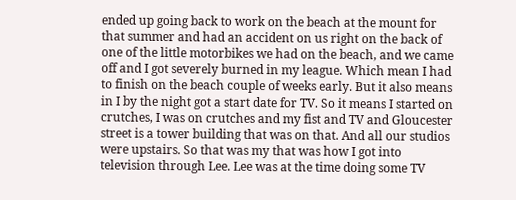ended up going back to work on the beach at the mount for that summer and had an accident on us right on the back of one of the little motorbikes we had on the beach, and we came off and I got severely burned in my league. Which mean I had to finish on the beach couple of weeks early. But it also means in I by the night got a start date for TV. So it means I started on crutches, I was on crutches and my fist and TV and Gloucester street is a tower building that was on that. And all our studios were upstairs. So that was my that was how I got into television through Lee. Lee was at the time doing some TV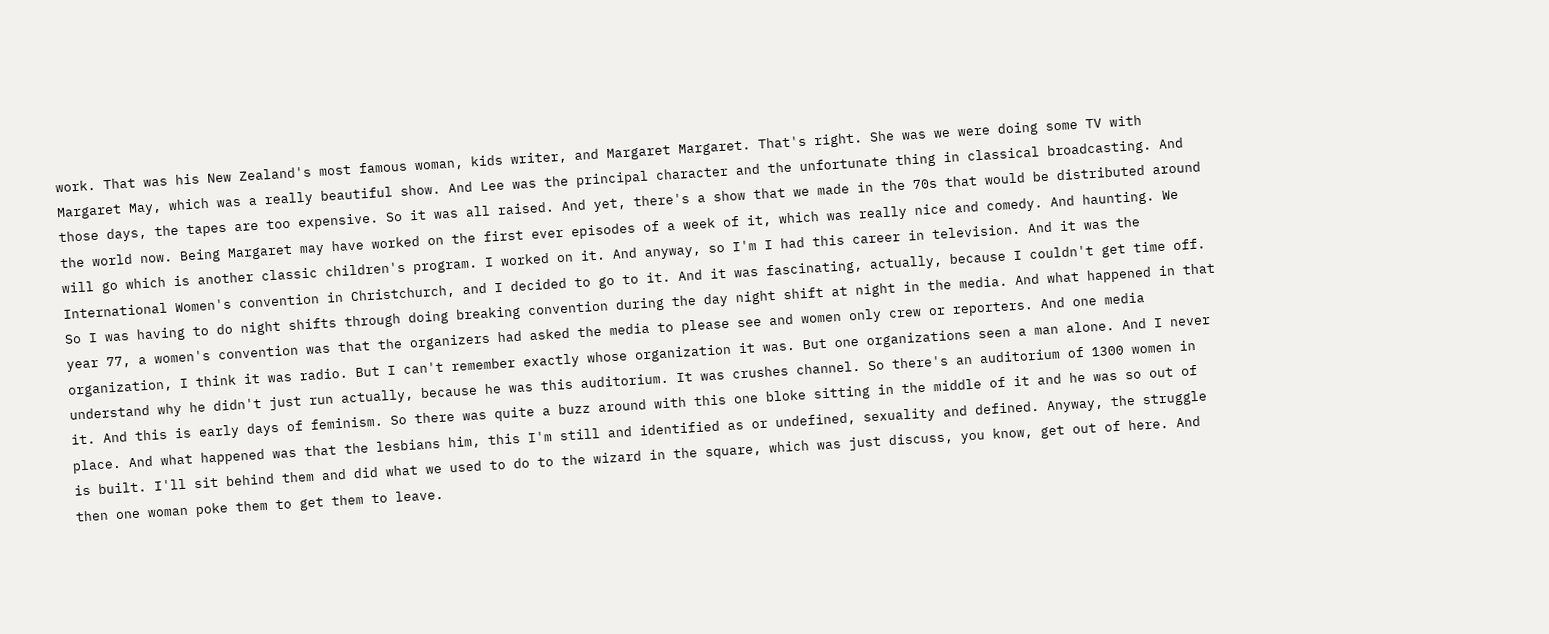work. That was his New Zealand's most famous woman, kids writer, and Margaret Margaret. That's right. She was we were doing some TV with Margaret May, which was a really beautiful show. And Lee was the principal character and the unfortunate thing in classical broadcasting. And those days, the tapes are too expensive. So it was all raised. And yet, there's a show that we made in the 70s that would be distributed around the world now. Being Margaret may have worked on the first ever episodes of a week of it, which was really nice and comedy. And haunting. We will go which is another classic children's program. I worked on it. And anyway, so I'm I had this career in television. And it was the International Women's convention in Christchurch, and I decided to go to it. And it was fascinating, actually, because I couldn't get time off. So I was having to do night shifts through doing breaking convention during the day night shift at night in the media. And what happened in that year 77, a women's convention was that the organizers had asked the media to please see and women only crew or reporters. And one media organization, I think it was radio. But I can't remember exactly whose organization it was. But one organizations seen a man alone. And I never understand why he didn't just run actually, because he was this auditorium. It was crushes channel. So there's an auditorium of 1300 women in it. And this is early days of feminism. So there was quite a buzz around with this one bloke sitting in the middle of it and he was so out of place. And what happened was that the lesbians him, this I'm still and identified as or undefined, sexuality and defined. Anyway, the struggle is built. I'll sit behind them and did what we used to do to the wizard in the square, which was just discuss, you know, get out of here. And then one woman poke them to get them to leave.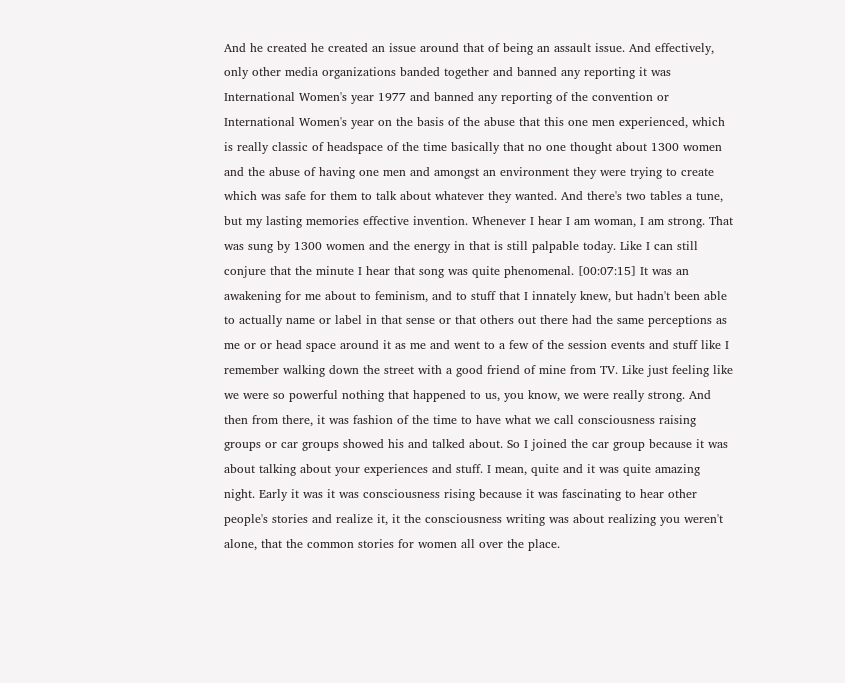And he created he created an issue around that of being an assault issue. And effectively, only other media organizations banded together and banned any reporting it was International Women's year 1977 and banned any reporting of the convention or International Women's year on the basis of the abuse that this one men experienced, which is really classic of headspace of the time basically that no one thought about 1300 women and the abuse of having one men and amongst an environment they were trying to create which was safe for them to talk about whatever they wanted. And there's two tables a tune, but my lasting memories effective invention. Whenever I hear I am woman, I am strong. That was sung by 1300 women and the energy in that is still palpable today. Like I can still conjure that the minute I hear that song was quite phenomenal. [00:07:15] It was an awakening for me about to feminism, and to stuff that I innately knew, but hadn't been able to actually name or label in that sense or that others out there had the same perceptions as me or or head space around it as me and went to a few of the session events and stuff like I remember walking down the street with a good friend of mine from TV. Like just feeling like we were so powerful nothing that happened to us, you know, we were really strong. And then from there, it was fashion of the time to have what we call consciousness raising groups or car groups showed his and talked about. So I joined the car group because it was about talking about your experiences and stuff. I mean, quite and it was quite amazing night. Early it was it was consciousness rising because it was fascinating to hear other people's stories and realize it, it the consciousness writing was about realizing you weren't alone, that the common stories for women all over the place.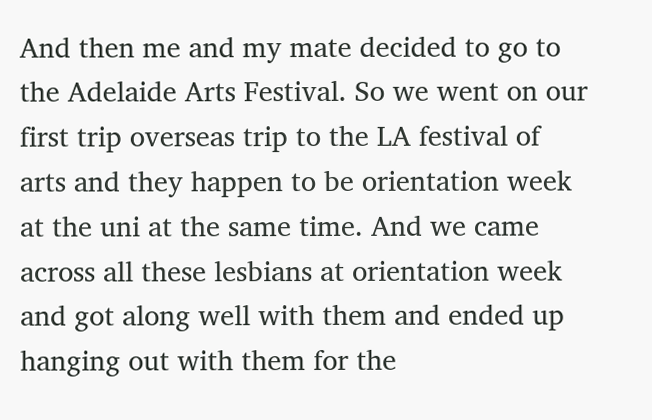And then me and my mate decided to go to the Adelaide Arts Festival. So we went on our first trip overseas trip to the LA festival of arts and they happen to be orientation week at the uni at the same time. And we came across all these lesbians at orientation week and got along well with them and ended up hanging out with them for the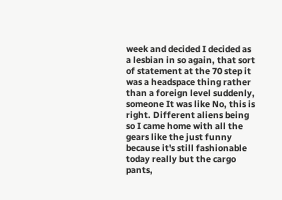week and decided I decided as a lesbian in so again, that sort of statement at the 70 step it was a headspace thing rather than a foreign level suddenly, someone It was like No, this is right. Different aliens being so I came home with all the gears like the just funny because it's still fashionable today really but the cargo pants,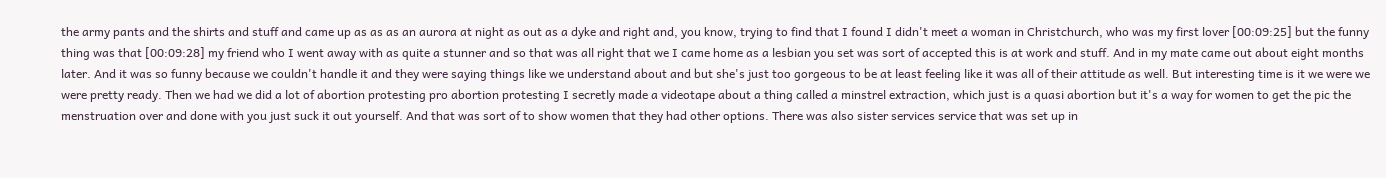the army pants and the shirts and stuff and came up as as as an aurora at night as out as a dyke and right and, you know, trying to find that I found I didn't meet a woman in Christchurch, who was my first lover [00:09:25] but the funny thing was that [00:09:28] my friend who I went away with as quite a stunner and so that was all right that we I came home as a lesbian you set was sort of accepted this is at work and stuff. And in my mate came out about eight months later. And it was so funny because we couldn't handle it and they were saying things like we understand about and but she's just too gorgeous to be at least feeling like it was all of their attitude as well. But interesting time is it we were we were pretty ready. Then we had we did a lot of abortion protesting pro abortion protesting I secretly made a videotape about a thing called a minstrel extraction, which just is a quasi abortion but it's a way for women to get the pic the menstruation over and done with you just suck it out yourself. And that was sort of to show women that they had other options. There was also sister services service that was set up in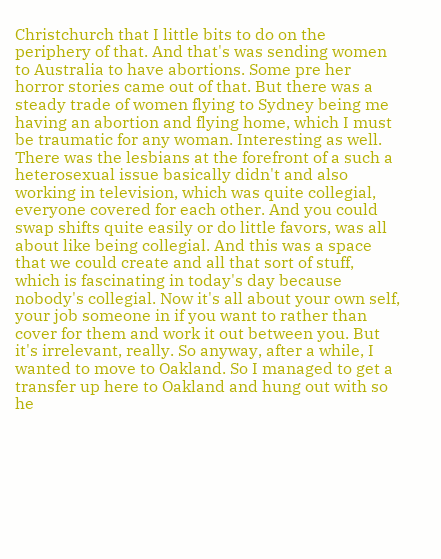Christchurch that I little bits to do on the periphery of that. And that's was sending women to Australia to have abortions. Some pre her horror stories came out of that. But there was a steady trade of women flying to Sydney being me having an abortion and flying home, which I must be traumatic for any woman. Interesting as well. There was the lesbians at the forefront of a such a heterosexual issue basically didn't and also working in television, which was quite collegial, everyone covered for each other. And you could swap shifts quite easily or do little favors, was all about like being collegial. And this was a space that we could create and all that sort of stuff, which is fascinating in today's day because nobody's collegial. Now it's all about your own self, your job someone in if you want to rather than cover for them and work it out between you. But it's irrelevant, really. So anyway, after a while, I wanted to move to Oakland. So I managed to get a transfer up here to Oakland and hung out with so he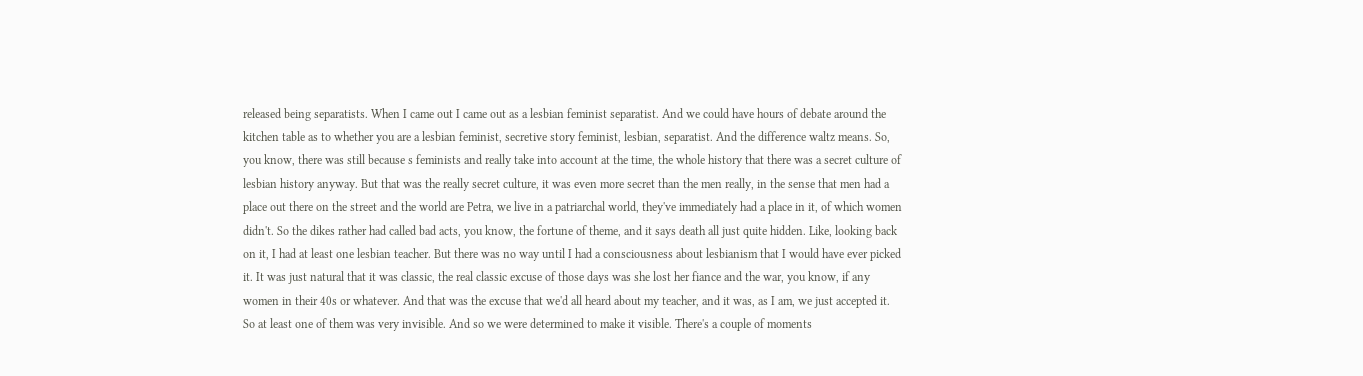released being separatists. When I came out I came out as a lesbian feminist separatist. And we could have hours of debate around the kitchen table as to whether you are a lesbian feminist, secretive story feminist, lesbian, separatist. And the difference waltz means. So, you know, there was still because s feminists and really take into account at the time, the whole history that there was a secret culture of lesbian history anyway. But that was the really secret culture, it was even more secret than the men really, in the sense that men had a place out there on the street and the world are Petra, we live in a patriarchal world, they've immediately had a place in it, of which women didn't. So the dikes rather had called bad acts, you know, the fortune of theme, and it says death all just quite hidden. Like, looking back on it, I had at least one lesbian teacher. But there was no way until I had a consciousness about lesbianism that I would have ever picked it. It was just natural that it was classic, the real classic excuse of those days was she lost her fiance and the war, you know, if any women in their 40s or whatever. And that was the excuse that we'd all heard about my teacher, and it was, as I am, we just accepted it. So at least one of them was very invisible. And so we were determined to make it visible. There's a couple of moments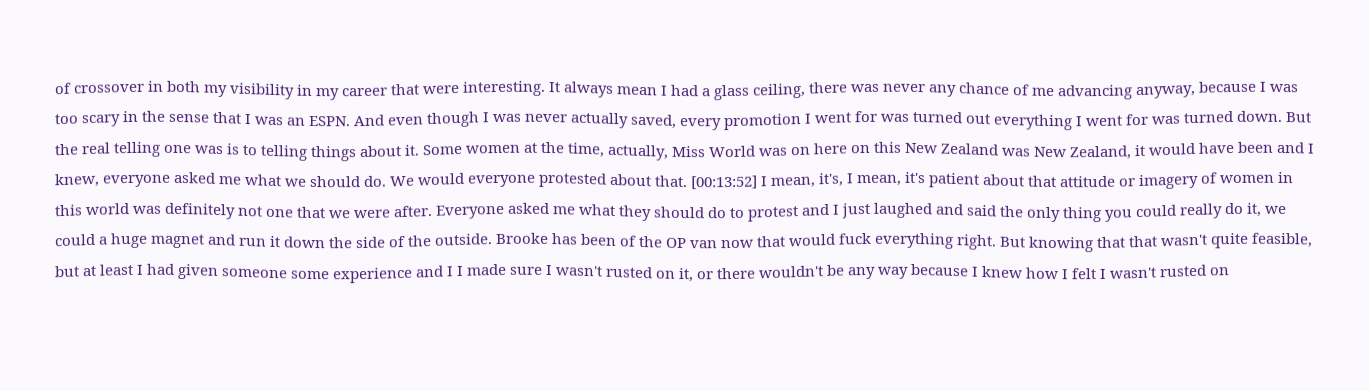of crossover in both my visibility in my career that were interesting. It always mean I had a glass ceiling, there was never any chance of me advancing anyway, because I was too scary in the sense that I was an ESPN. And even though I was never actually saved, every promotion I went for was turned out everything I went for was turned down. But the real telling one was is to telling things about it. Some women at the time, actually, Miss World was on here on this New Zealand was New Zealand, it would have been and I knew, everyone asked me what we should do. We would everyone protested about that. [00:13:52] I mean, it's, I mean, it's patient about that attitude or imagery of women in this world was definitely not one that we were after. Everyone asked me what they should do to protest and I just laughed and said the only thing you could really do it, we could a huge magnet and run it down the side of the outside. Brooke has been of the OP van now that would fuck everything right. But knowing that that wasn't quite feasible, but at least I had given someone some experience and I I made sure I wasn't rusted on it, or there wouldn't be any way because I knew how I felt I wasn't rusted on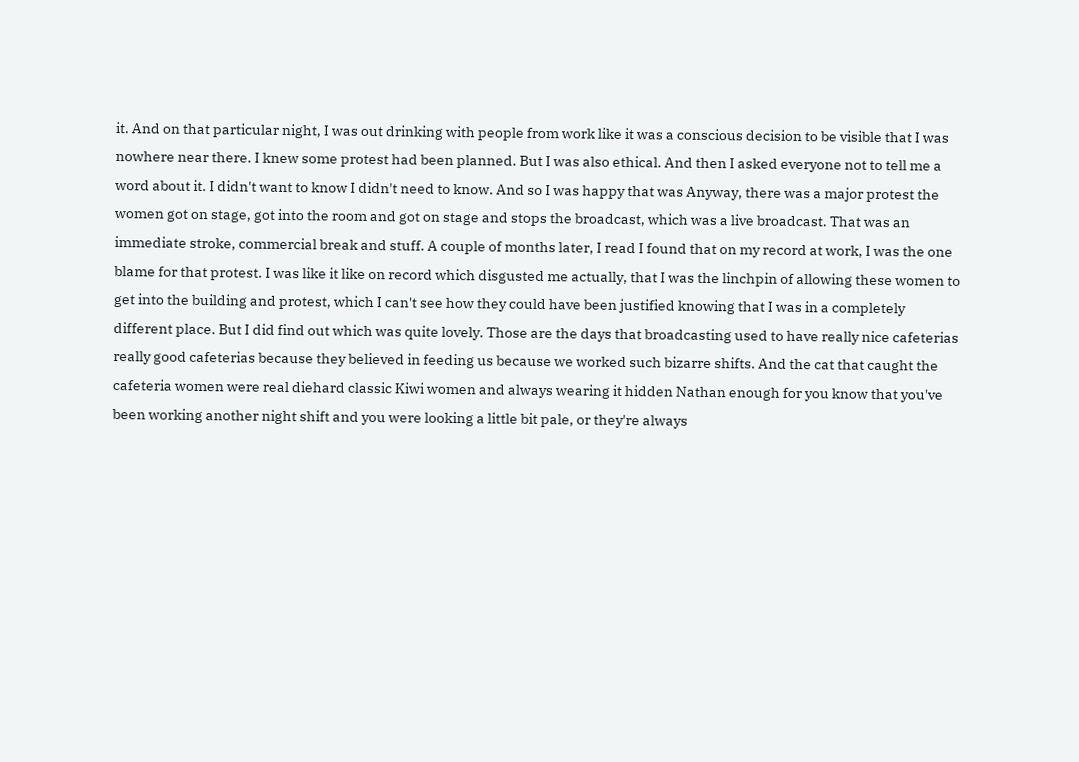it. And on that particular night, I was out drinking with people from work like it was a conscious decision to be visible that I was nowhere near there. I knew some protest had been planned. But I was also ethical. And then I asked everyone not to tell me a word about it. I didn't want to know I didn't need to know. And so I was happy that was Anyway, there was a major protest the women got on stage, got into the room and got on stage and stops the broadcast, which was a live broadcast. That was an immediate stroke, commercial break and stuff. A couple of months later, I read I found that on my record at work, I was the one blame for that protest. I was like it like on record which disgusted me actually, that I was the linchpin of allowing these women to get into the building and protest, which I can't see how they could have been justified knowing that I was in a completely different place. But I did find out which was quite lovely. Those are the days that broadcasting used to have really nice cafeterias really good cafeterias because they believed in feeding us because we worked such bizarre shifts. And the cat that caught the cafeteria women were real diehard classic Kiwi women and always wearing it hidden Nathan enough for you know that you've been working another night shift and you were looking a little bit pale, or they're always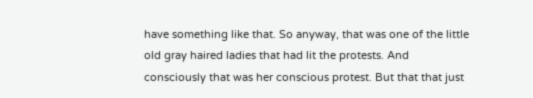have something like that. So anyway, that was one of the little old gray haired ladies that had lit the protests. And consciously that was her conscious protest. But that that just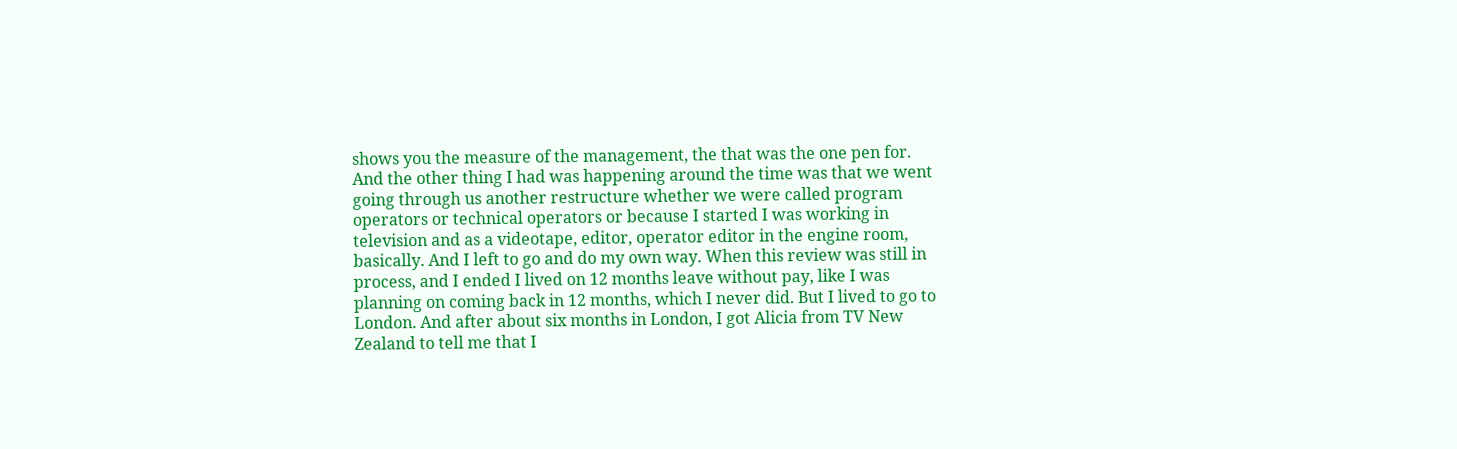shows you the measure of the management, the that was the one pen for. And the other thing I had was happening around the time was that we went going through us another restructure whether we were called program operators or technical operators or because I started I was working in television and as a videotape, editor, operator editor in the engine room, basically. And I left to go and do my own way. When this review was still in process, and I ended I lived on 12 months leave without pay, like I was planning on coming back in 12 months, which I never did. But I lived to go to London. And after about six months in London, I got Alicia from TV New Zealand to tell me that I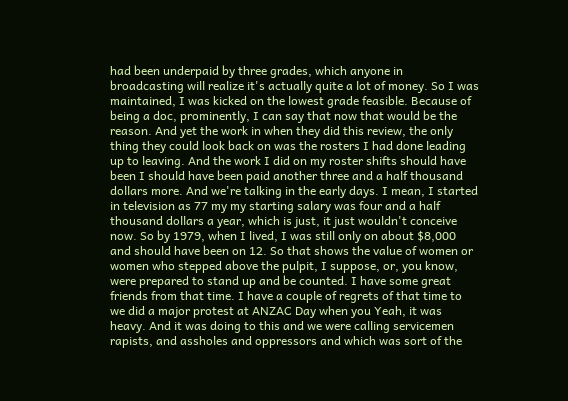had been underpaid by three grades, which anyone in broadcasting will realize it's actually quite a lot of money. So I was maintained, I was kicked on the lowest grade feasible. Because of being a doc, prominently, I can say that now that would be the reason. And yet the work in when they did this review, the only thing they could look back on was the rosters I had done leading up to leaving. And the work I did on my roster shifts should have been I should have been paid another three and a half thousand dollars more. And we're talking in the early days. I mean, I started in television as 77 my my starting salary was four and a half thousand dollars a year, which is just, it just wouldn't conceive now. So by 1979, when I lived, I was still only on about $8,000 and should have been on 12. So that shows the value of women or women who stepped above the pulpit, I suppose, or, you know, were prepared to stand up and be counted. I have some great friends from that time. I have a couple of regrets of that time to we did a major protest at ANZAC Day when you Yeah, it was heavy. And it was doing to this and we were calling servicemen rapists, and assholes and oppressors and which was sort of the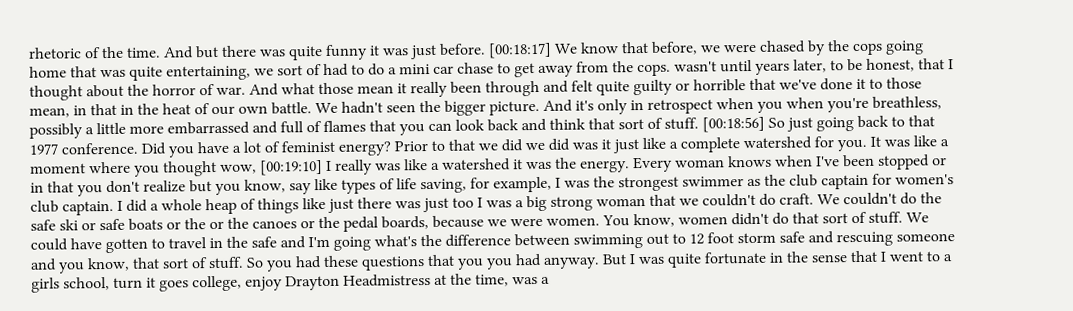rhetoric of the time. And but there was quite funny it was just before. [00:18:17] We know that before, we were chased by the cops going home that was quite entertaining, we sort of had to do a mini car chase to get away from the cops. wasn't until years later, to be honest, that I thought about the horror of war. And what those mean it really been through and felt quite guilty or horrible that we've done it to those mean, in that in the heat of our own battle. We hadn't seen the bigger picture. And it's only in retrospect when you when you're breathless, possibly a little more embarrassed and full of flames that you can look back and think that sort of stuff. [00:18:56] So just going back to that 1977 conference. Did you have a lot of feminist energy? Prior to that we did we did was it just like a complete watershed for you. It was like a moment where you thought wow, [00:19:10] I really was like a watershed it was the energy. Every woman knows when I've been stopped or in that you don't realize but you know, say like types of life saving, for example, I was the strongest swimmer as the club captain for women's club captain. I did a whole heap of things like just there was just too I was a big strong woman that we couldn't do craft. We couldn't do the safe ski or safe boats or the or the canoes or the pedal boards, because we were women. You know, women didn't do that sort of stuff. We could have gotten to travel in the safe and I'm going what's the difference between swimming out to 12 foot storm safe and rescuing someone and you know, that sort of stuff. So you had these questions that you you had anyway. But I was quite fortunate in the sense that I went to a girls school, turn it goes college, enjoy Drayton Headmistress at the time, was a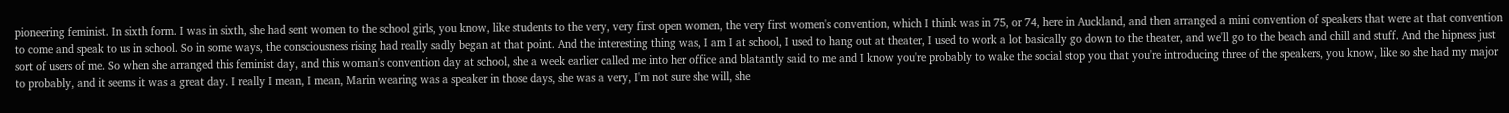pioneering feminist. In sixth form. I was in sixth, she had sent women to the school girls, you know, like students to the very, very first open women, the very first women's convention, which I think was in 75, or 74, here in Auckland, and then arranged a mini convention of speakers that were at that convention to come and speak to us in school. So in some ways, the consciousness rising had really sadly began at that point. And the interesting thing was, I am I at school, I used to hang out at theater, I used to work a lot basically go down to the theater, and we'll go to the beach and chill and stuff. And the hipness just sort of users of me. So when she arranged this feminist day, and this woman's convention day at school, she a week earlier called me into her office and blatantly said to me and I know you're probably to wake the social stop you that you're introducing three of the speakers, you know, like so she had my major to probably, and it seems it was a great day. I really I mean, I mean, Marin wearing was a speaker in those days, she was a very, I'm not sure she will, she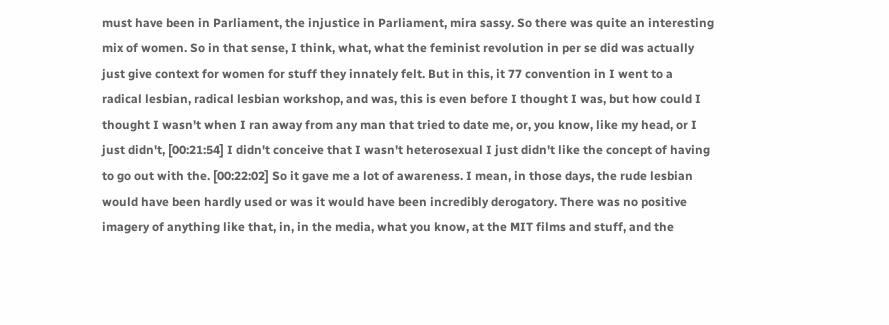must have been in Parliament, the injustice in Parliament, mira sassy. So there was quite an interesting mix of women. So in that sense, I think, what, what the feminist revolution in per se did was actually just give context for women for stuff they innately felt. But in this, it 77 convention in I went to a radical lesbian, radical lesbian workshop, and was, this is even before I thought I was, but how could I thought I wasn't when I ran away from any man that tried to date me, or, you know, like my head, or I just didn't, [00:21:54] I didn't conceive that I wasn't heterosexual I just didn't like the concept of having to go out with the. [00:22:02] So it gave me a lot of awareness. I mean, in those days, the rude lesbian would have been hardly used or was it would have been incredibly derogatory. There was no positive imagery of anything like that, in, in the media, what you know, at the MIT films and stuff, and the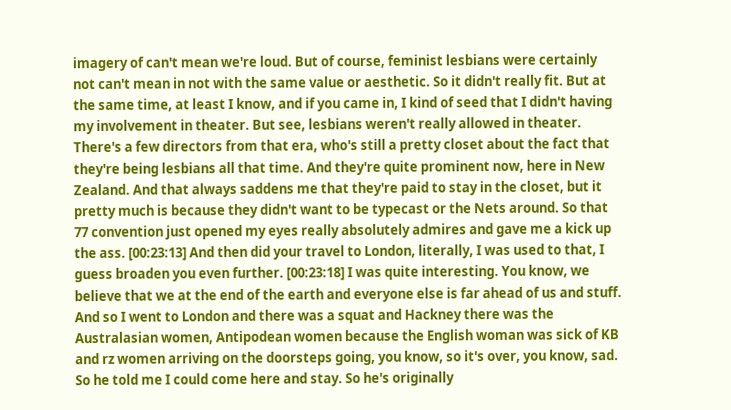imagery of can't mean we're loud. But of course, feminist lesbians were certainly not can't mean in not with the same value or aesthetic. So it didn't really fit. But at the same time, at least I know, and if you came in, I kind of seed that I didn't having my involvement in theater. But see, lesbians weren't really allowed in theater. There's a few directors from that era, who's still a pretty closet about the fact that they're being lesbians all that time. And they're quite prominent now, here in New Zealand. And that always saddens me that they're paid to stay in the closet, but it pretty much is because they didn't want to be typecast or the Nets around. So that 77 convention just opened my eyes really absolutely admires and gave me a kick up the ass. [00:23:13] And then did your travel to London, literally, I was used to that, I guess broaden you even further. [00:23:18] I was quite interesting. You know, we believe that we at the end of the earth and everyone else is far ahead of us and stuff. And so I went to London and there was a squat and Hackney there was the Australasian women, Antipodean women because the English woman was sick of KB and rz women arriving on the doorsteps going, you know, so it's over, you know, sad. So he told me I could come here and stay. So he's originally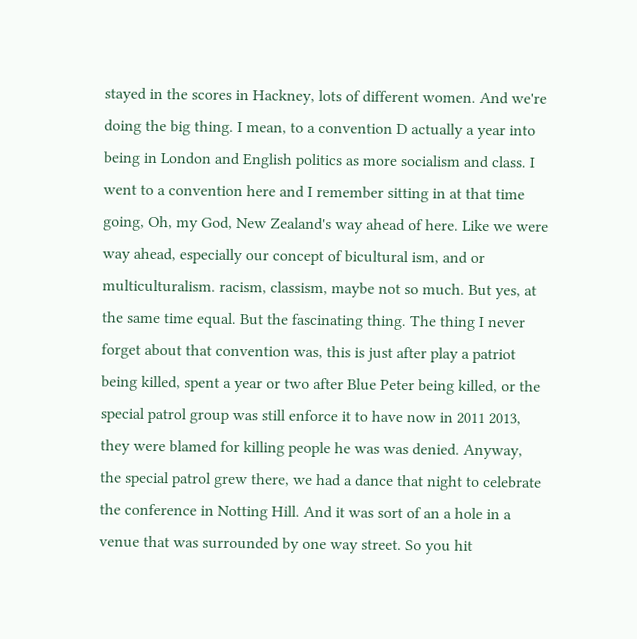stayed in the scores in Hackney, lots of different women. And we're doing the big thing. I mean, to a convention D actually a year into being in London and English politics as more socialism and class. I went to a convention here and I remember sitting in at that time going, Oh, my God, New Zealand's way ahead of here. Like we were way ahead, especially our concept of bicultural ism, and or multiculturalism. racism, classism, maybe not so much. But yes, at the same time equal. But the fascinating thing. The thing I never forget about that convention was, this is just after play a patriot being killed, spent a year or two after Blue Peter being killed, or the special patrol group was still enforce it to have now in 2011 2013, they were blamed for killing people he was was denied. Anyway, the special patrol grew there, we had a dance that night to celebrate the conference in Notting Hill. And it was sort of an a hole in a venue that was surrounded by one way street. So you hit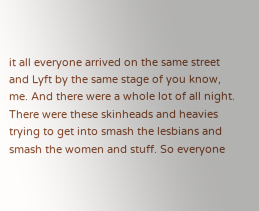it all everyone arrived on the same street and Lyft by the same stage of you know, me. And there were a whole lot of all night. There were these skinheads and heavies trying to get into smash the lesbians and smash the women and stuff. So everyone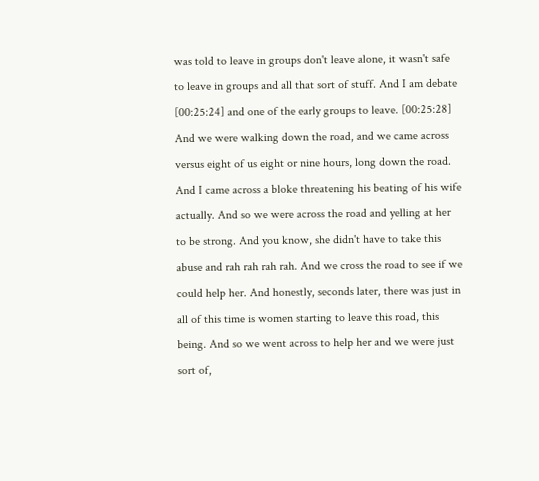was told to leave in groups don't leave alone, it wasn't safe to leave in groups and all that sort of stuff. And I am debate [00:25:24] and one of the early groups to leave. [00:25:28] And we were walking down the road, and we came across versus eight of us eight or nine hours, long down the road. And I came across a bloke threatening his beating of his wife actually. And so we were across the road and yelling at her to be strong. And you know, she didn't have to take this abuse and rah rah rah rah. And we cross the road to see if we could help her. And honestly, seconds later, there was just in all of this time is women starting to leave this road, this being. And so we went across to help her and we were just sort of,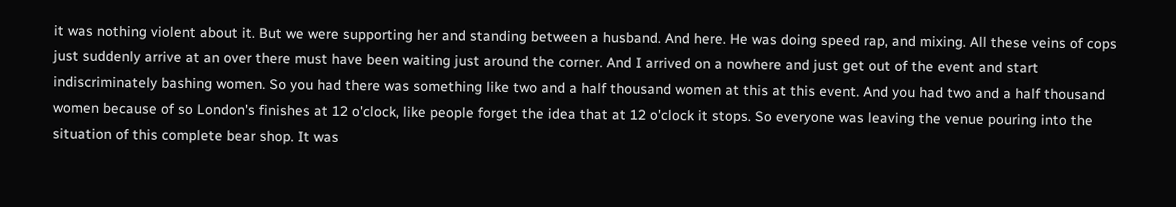it was nothing violent about it. But we were supporting her and standing between a husband. And here. He was doing speed rap, and mixing. All these veins of cops just suddenly arrive at an over there must have been waiting just around the corner. And I arrived on a nowhere and just get out of the event and start indiscriminately bashing women. So you had there was something like two and a half thousand women at this at this event. And you had two and a half thousand women because of so London's finishes at 12 o'clock, like people forget the idea that at 12 o'clock it stops. So everyone was leaving the venue pouring into the situation of this complete bear shop. It was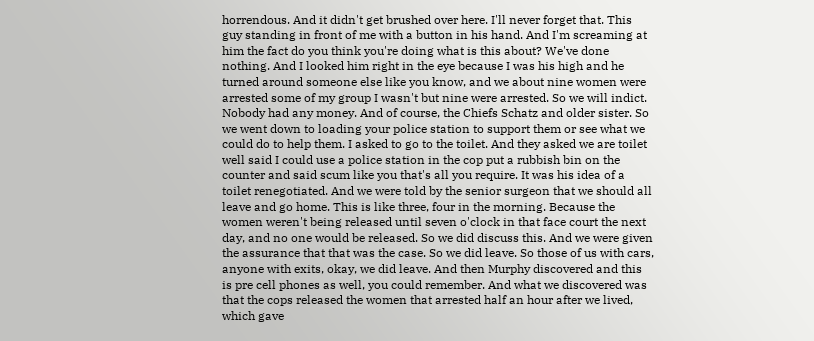horrendous. And it didn't get brushed over here. I'll never forget that. This guy standing in front of me with a button in his hand. And I'm screaming at him the fact do you think you're doing what is this about? We've done nothing. And I looked him right in the eye because I was his high and he turned around someone else like you know, and we about nine women were arrested some of my group I wasn't but nine were arrested. So we will indict. Nobody had any money. And of course, the Chiefs Schatz and older sister. So we went down to loading your police station to support them or see what we could do to help them. I asked to go to the toilet. And they asked we are toilet well said I could use a police station in the cop put a rubbish bin on the counter and said scum like you that's all you require. It was his idea of a toilet renegotiated. And we were told by the senior surgeon that we should all leave and go home. This is like three, four in the morning. Because the women weren't being released until seven o'clock in that face court the next day, and no one would be released. So we did discuss this. And we were given the assurance that that was the case. So we did leave. So those of us with cars, anyone with exits, okay, we did leave. And then Murphy discovered and this is pre cell phones as well, you could remember. And what we discovered was that the cops released the women that arrested half an hour after we lived, which gave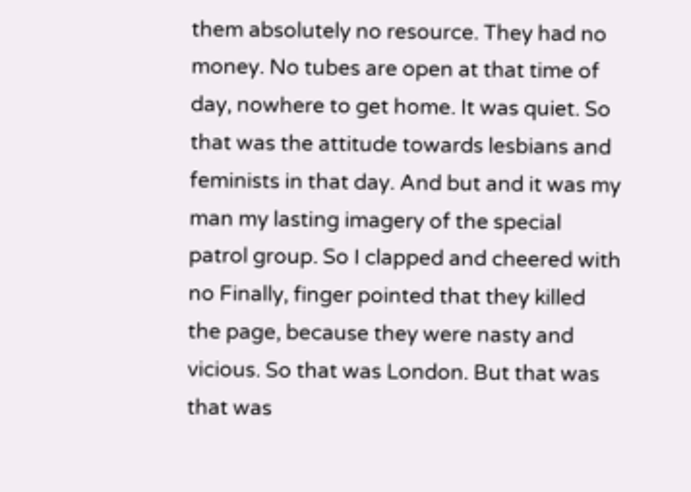them absolutely no resource. They had no money. No tubes are open at that time of day, nowhere to get home. It was quiet. So that was the attitude towards lesbians and feminists in that day. And but and it was my man my lasting imagery of the special patrol group. So I clapped and cheered with no Finally, finger pointed that they killed the page, because they were nasty and vicious. So that was London. But that was that was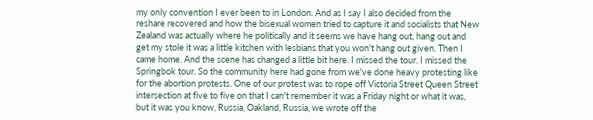my only convention I ever been to in London. And as I say I also decided from the reshare recovered and how the bisexual women tried to capture it and socialists that New Zealand was actually where he politically and it seems we have hang out, hang out and get my stole it was a little kitchen with lesbians that you won't hang out given. Then I came home. And the scene has changed a little bit here. I missed the tour. I missed the Springbok tour. So the community here had gone from we've done heavy protesting like for the abortion protests. One of our protest was to rope off Victoria Street Queen Street intersection at five to five on that I can't remember it was a Friday night or what it was, but it was you know, Russia, Oakland, Russia, we wrote off the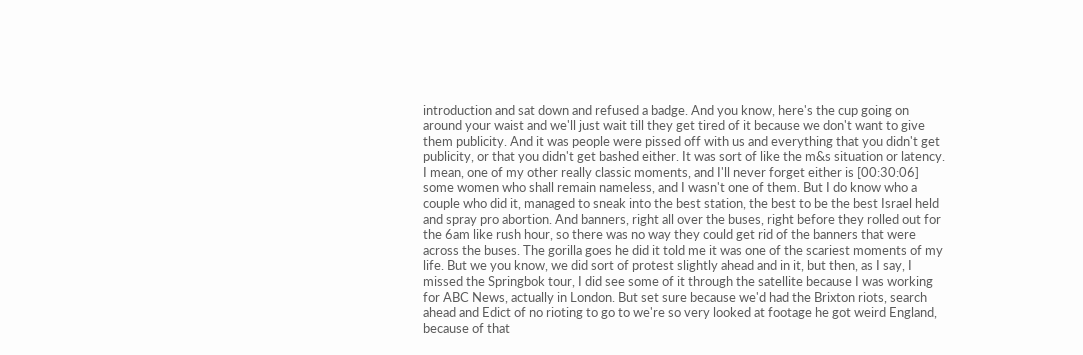introduction and sat down and refused a badge. And you know, here's the cup going on around your waist and we'll just wait till they get tired of it because we don't want to give them publicity. And it was people were pissed off with us and everything that you didn't get publicity, or that you didn't get bashed either. It was sort of like the m&s situation or latency. I mean, one of my other really classic moments, and I'll never forget either is [00:30:06] some women who shall remain nameless, and I wasn't one of them. But I do know who a couple who did it, managed to sneak into the best station, the best to be the best Israel held and spray pro abortion. And banners, right all over the buses, right before they rolled out for the 6am like rush hour, so there was no way they could get rid of the banners that were across the buses. The gorilla goes he did it told me it was one of the scariest moments of my life. But we you know, we did sort of protest slightly ahead and in it, but then, as I say, I missed the Springbok tour, I did see some of it through the satellite because I was working for ABC News, actually in London. But set sure because we'd had the Brixton riots, search ahead and Edict of no rioting to go to we're so very looked at footage he got weird England, because of that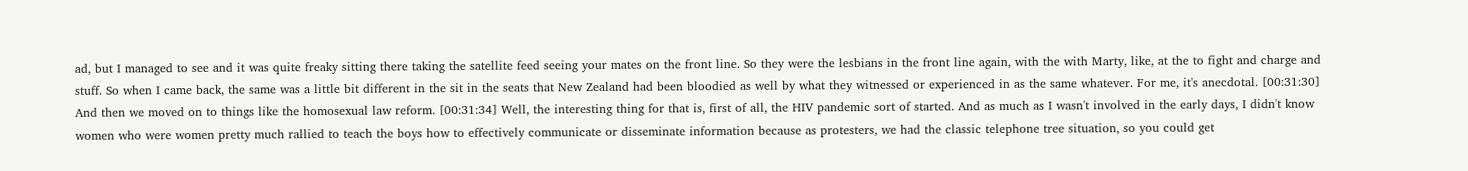ad, but I managed to see and it was quite freaky sitting there taking the satellite feed seeing your mates on the front line. So they were the lesbians in the front line again, with the with Marty, like, at the to fight and charge and stuff. So when I came back, the same was a little bit different in the sit in the seats that New Zealand had been bloodied as well by what they witnessed or experienced in as the same whatever. For me, it's anecdotal. [00:31:30] And then we moved on to things like the homosexual law reform. [00:31:34] Well, the interesting thing for that is, first of all, the HIV pandemic sort of started. And as much as I wasn't involved in the early days, I didn't know women who were women pretty much rallied to teach the boys how to effectively communicate or disseminate information because as protesters, we had the classic telephone tree situation, so you could get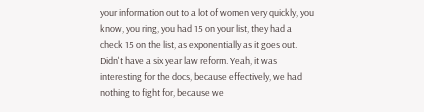your information out to a lot of women very quickly, you know, you ring, you had 15 on your list, they had a check 15 on the list, as exponentially as it goes out. Didn't have a six year law reform. Yeah, it was interesting for the docs, because effectively, we had nothing to fight for, because we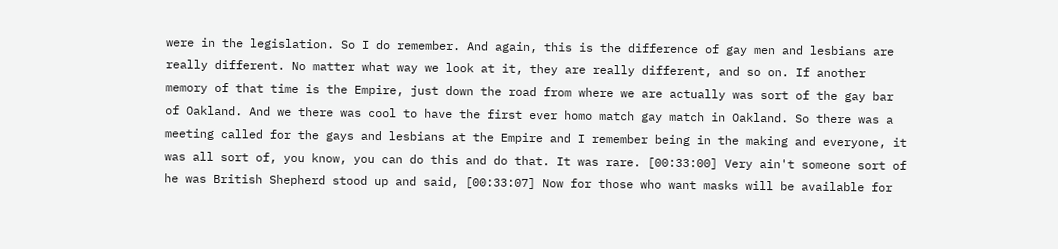were in the legislation. So I do remember. And again, this is the difference of gay men and lesbians are really different. No matter what way we look at it, they are really different, and so on. If another memory of that time is the Empire, just down the road from where we are actually was sort of the gay bar of Oakland. And we there was cool to have the first ever homo match gay match in Oakland. So there was a meeting called for the gays and lesbians at the Empire and I remember being in the making and everyone, it was all sort of, you know, you can do this and do that. It was rare. [00:33:00] Very ain't someone sort of he was British Shepherd stood up and said, [00:33:07] Now for those who want masks will be available for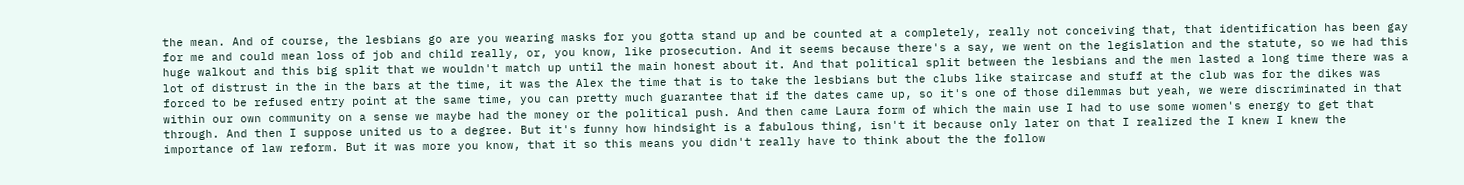the mean. And of course, the lesbians go are you wearing masks for you gotta stand up and be counted at a completely, really not conceiving that, that identification has been gay for me and could mean loss of job and child really, or, you know, like prosecution. And it seems because there's a say, we went on the legislation and the statute, so we had this huge walkout and this big split that we wouldn't match up until the main honest about it. And that political split between the lesbians and the men lasted a long time there was a lot of distrust in the in the bars at the time, it was the Alex the time that is to take the lesbians but the clubs like staircase and stuff at the club was for the dikes was forced to be refused entry point at the same time, you can pretty much guarantee that if the dates came up, so it's one of those dilemmas but yeah, we were discriminated in that within our own community on a sense we maybe had the money or the political push. And then came Laura form of which the main use I had to use some women's energy to get that through. And then I suppose united us to a degree. But it's funny how hindsight is a fabulous thing, isn't it because only later on that I realized the I knew I knew the importance of law reform. But it was more you know, that it so this means you didn't really have to think about the the follow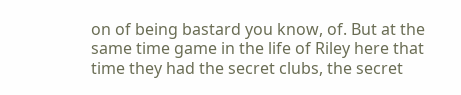on of being bastard you know, of. But at the same time game in the life of Riley here that time they had the secret clubs, the secret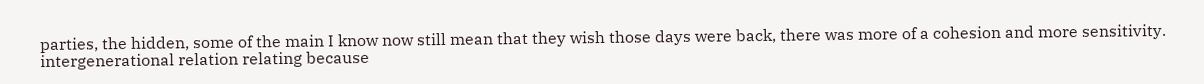parties, the hidden, some of the main I know now still mean that they wish those days were back, there was more of a cohesion and more sensitivity. intergenerational relation relating because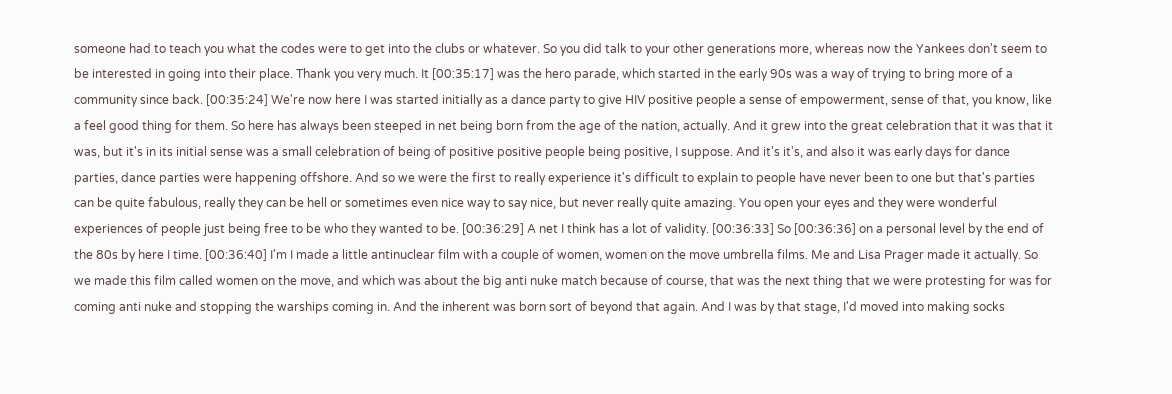someone had to teach you what the codes were to get into the clubs or whatever. So you did talk to your other generations more, whereas now the Yankees don't seem to be interested in going into their place. Thank you very much. It [00:35:17] was the hero parade, which started in the early 90s was a way of trying to bring more of a community since back. [00:35:24] We're now here I was started initially as a dance party to give HIV positive people a sense of empowerment, sense of that, you know, like a feel good thing for them. So here has always been steeped in net being born from the age of the nation, actually. And it grew into the great celebration that it was that it was, but it's in its initial sense was a small celebration of being of positive positive people being positive, I suppose. And it's it's, and also it was early days for dance parties, dance parties were happening offshore. And so we were the first to really experience it's difficult to explain to people have never been to one but that's parties can be quite fabulous, really they can be hell or sometimes even nice way to say nice, but never really quite amazing. You open your eyes and they were wonderful experiences of people just being free to be who they wanted to be. [00:36:29] A net I think has a lot of validity. [00:36:33] So [00:36:36] on a personal level by the end of the 80s by here I time. [00:36:40] I'm I made a little antinuclear film with a couple of women, women on the move umbrella films. Me and Lisa Prager made it actually. So we made this film called women on the move, and which was about the big anti nuke match because of course, that was the next thing that we were protesting for was for coming anti nuke and stopping the warships coming in. And the inherent was born sort of beyond that again. And I was by that stage, I'd moved into making socks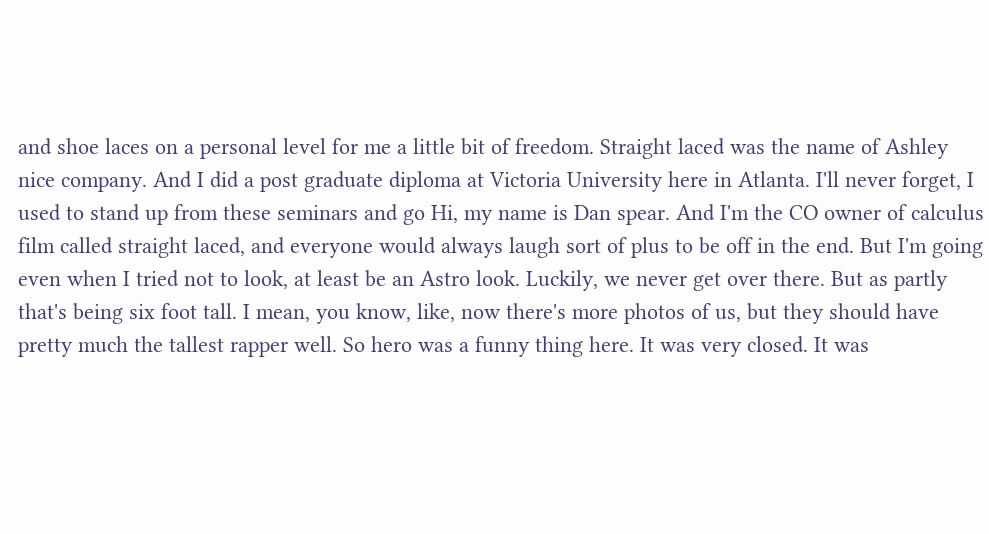and shoe laces on a personal level for me a little bit of freedom. Straight laced was the name of Ashley nice company. And I did a post graduate diploma at Victoria University here in Atlanta. I'll never forget, I used to stand up from these seminars and go Hi, my name is Dan spear. And I'm the CO owner of calculus film called straight laced, and everyone would always laugh sort of plus to be off in the end. But I'm going even when I tried not to look, at least be an Astro look. Luckily, we never get over there. But as partly that's being six foot tall. I mean, you know, like, now there's more photos of us, but they should have pretty much the tallest rapper well. So hero was a funny thing here. It was very closed. It was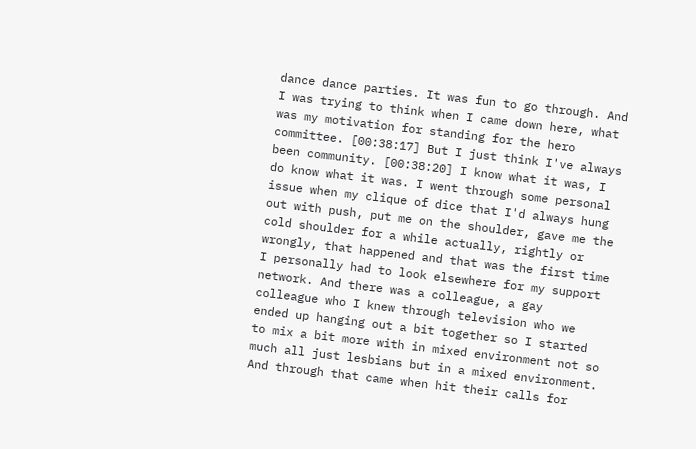dance dance parties. It was fun to go through. And I was trying to think when I came down here, what was my motivation for standing for the hero committee. [00:38:17] But I just think I've always been community. [00:38:20] I know what it was, I do know what it was. I went through some personal issue when my clique of dice that I'd always hung out with push, put me on the shoulder, gave me the cold shoulder for a while actually, rightly or wrongly, that happened and that was the first time I personally had to look elsewhere for my support network. And there was a colleague, a gay colleague who I knew through television who we ended up hanging out a bit together so I started to mix a bit more with in mixed environment not so much all just lesbians but in a mixed environment. And through that came when hit their calls for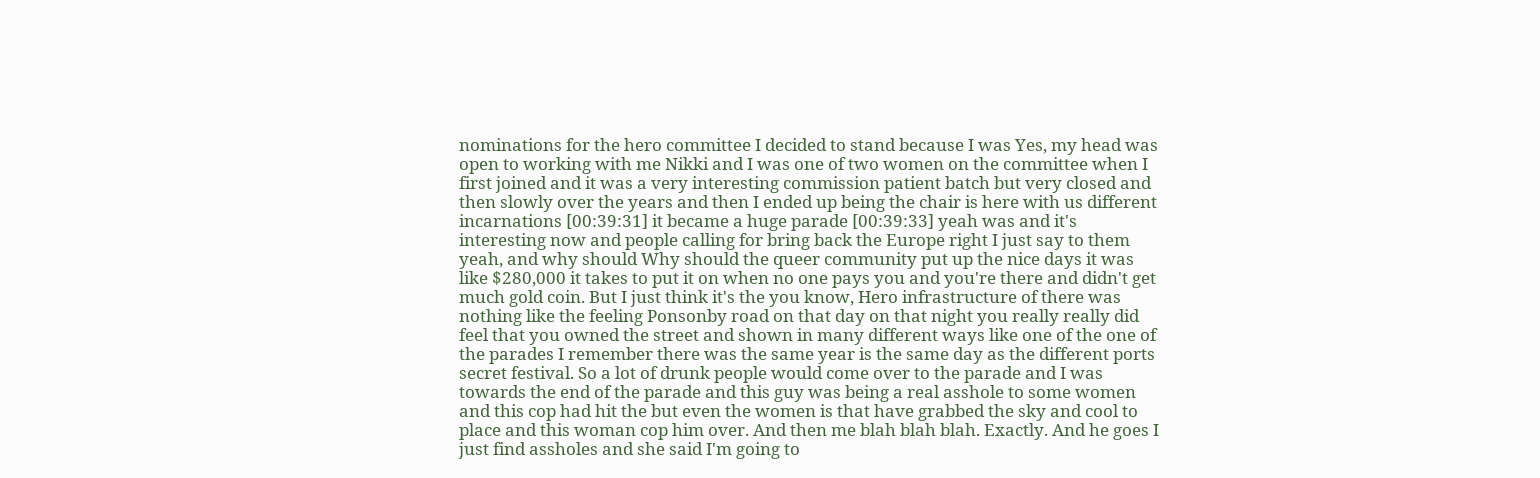nominations for the hero committee I decided to stand because I was Yes, my head was open to working with me Nikki and I was one of two women on the committee when I first joined and it was a very interesting commission patient batch but very closed and then slowly over the years and then I ended up being the chair is here with us different incarnations [00:39:31] it became a huge parade [00:39:33] yeah was and it's interesting now and people calling for bring back the Europe right I just say to them yeah, and why should Why should the queer community put up the nice days it was like $280,000 it takes to put it on when no one pays you and you're there and didn't get much gold coin. But I just think it's the you know, Hero infrastructure of there was nothing like the feeling Ponsonby road on that day on that night you really really did feel that you owned the street and shown in many different ways like one of the one of the parades I remember there was the same year is the same day as the different ports secret festival. So a lot of drunk people would come over to the parade and I was towards the end of the parade and this guy was being a real asshole to some women and this cop had hit the but even the women is that have grabbed the sky and cool to place and this woman cop him over. And then me blah blah blah. Exactly. And he goes I just find assholes and she said I'm going to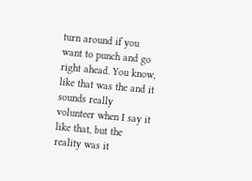turn around if you want to punch and go right ahead. You know, like that was the and it sounds really volunteer when I say it like that, but the reality was it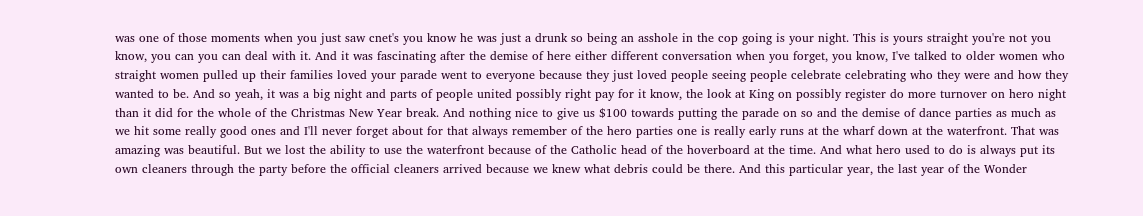was one of those moments when you just saw cnet's you know he was just a drunk so being an asshole in the cop going is your night. This is yours straight you're not you know, you can you can deal with it. And it was fascinating after the demise of here either different conversation when you forget, you know, I've talked to older women who straight women pulled up their families loved your parade went to everyone because they just loved people seeing people celebrate celebrating who they were and how they wanted to be. And so yeah, it was a big night and parts of people united possibly right pay for it know, the look at King on possibly register do more turnover on hero night than it did for the whole of the Christmas New Year break. And nothing nice to give us $100 towards putting the parade on so and the demise of dance parties as much as we hit some really good ones and I'll never forget about for that always remember of the hero parties one is really early runs at the wharf down at the waterfront. That was amazing was beautiful. But we lost the ability to use the waterfront because of the Catholic head of the hoverboard at the time. And what hero used to do is always put its own cleaners through the party before the official cleaners arrived because we knew what debris could be there. And this particular year, the last year of the Wonder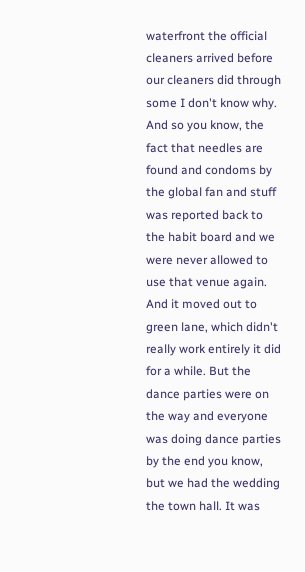waterfront the official cleaners arrived before our cleaners did through some I don't know why. And so you know, the fact that needles are found and condoms by the global fan and stuff was reported back to the habit board and we were never allowed to use that venue again. And it moved out to green lane, which didn't really work entirely it did for a while. But the dance parties were on the way and everyone was doing dance parties by the end you know, but we had the wedding the town hall. It was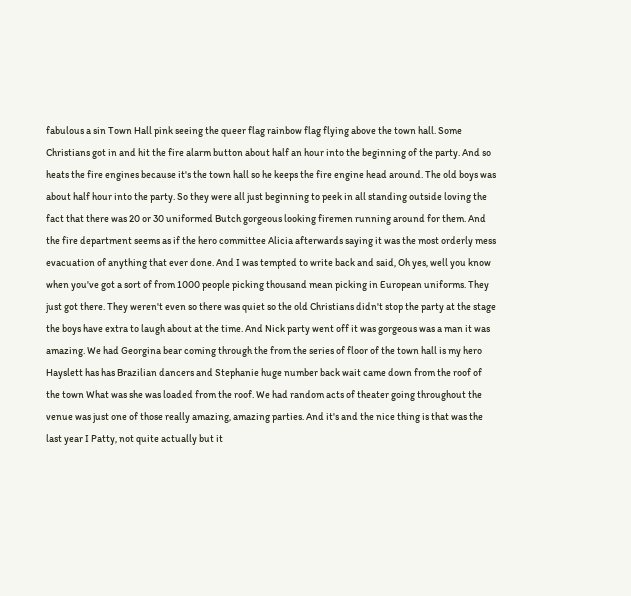fabulous a sin Town Hall pink seeing the queer flag rainbow flag flying above the town hall. Some Christians got in and hit the fire alarm button about half an hour into the beginning of the party. And so heats the fire engines because it's the town hall so he keeps the fire engine head around. The old boys was about half hour into the party. So they were all just beginning to peek in all standing outside loving the fact that there was 20 or 30 uniformed Butch gorgeous looking firemen running around for them. And the fire department seems as if the hero committee Alicia afterwards saying it was the most orderly mess evacuation of anything that ever done. And I was tempted to write back and said, Oh yes, well you know when you've got a sort of from 1000 people picking thousand mean picking in European uniforms. They just got there. They weren't even so there was quiet so the old Christians didn't stop the party at the stage the boys have extra to laugh about at the time. And Nick party went off it was gorgeous was a man it was amazing. We had Georgina bear coming through the from the series of floor of the town hall is my hero Hayslett has has Brazilian dancers and Stephanie huge number back wait came down from the roof of the town What was she was loaded from the roof. We had random acts of theater going throughout the venue was just one of those really amazing, amazing parties. And it's and the nice thing is that was the last year I Patty, not quite actually but it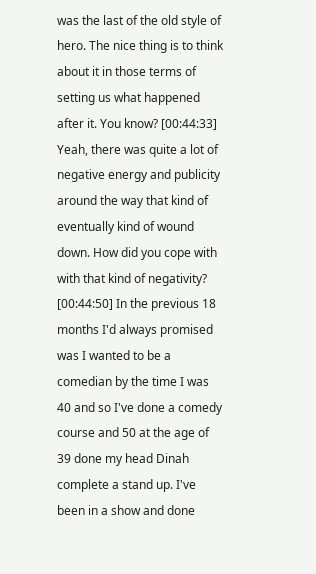was the last of the old style of hero. The nice thing is to think about it in those terms of setting us what happened after it. You know? [00:44:33] Yeah, there was quite a lot of negative energy and publicity around the way that kind of eventually kind of wound down. How did you cope with with that kind of negativity? [00:44:50] In the previous 18 months I'd always promised was I wanted to be a comedian by the time I was 40 and so I've done a comedy course and 50 at the age of 39 done my head Dinah complete a stand up. I've been in a show and done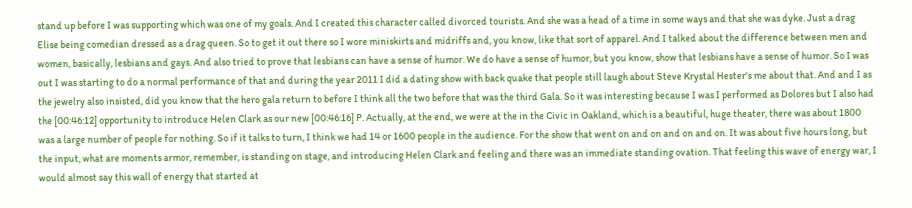stand up before I was supporting which was one of my goals. And I created this character called divorced tourists. And she was a head of a time in some ways and that she was dyke. Just a drag Elise being comedian dressed as a drag queen. So to get it out there so I wore miniskirts and midriffs and, you know, like that sort of apparel. And I talked about the difference between men and women, basically, lesbians and gays. And also tried to prove that lesbians can have a sense of humor. We do have a sense of humor, but you know, show that lesbians have a sense of humor. So I was out I was starting to do a normal performance of that and during the year 2011 I did a dating show with back quake that people still laugh about Steve Krystal Hester's me about that. And and I as the jewelry also insisted, did you know that the hero gala return to before I think all the two before that was the third Gala. So it was interesting because I was I performed as Dolores but I also had the [00:46:12] opportunity to introduce Helen Clark as our new [00:46:16] P. Actually, at the end, we were at the in the Civic in Oakland, which is a beautiful, huge theater, there was about 1800 was a large number of people for nothing. So if it talks to turn, I think we had 14 or 1600 people in the audience. For the show that went on and on and on and on. It was about five hours long, but the input, what are moments armor, remember, is standing on stage, and introducing Helen Clark and feeling and there was an immediate standing ovation. That feeling this wave of energy war, I would almost say this wall of energy that started at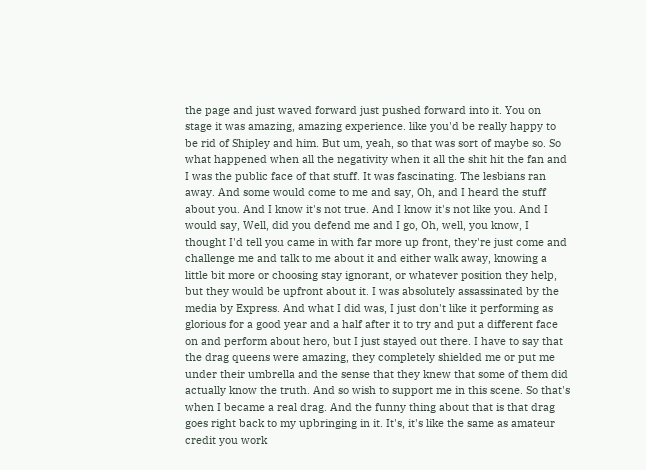the page and just waved forward just pushed forward into it. You on stage it was amazing, amazing experience. like you'd be really happy to be rid of Shipley and him. But um, yeah, so that was sort of maybe so. So what happened when all the negativity when it all the shit hit the fan and I was the public face of that stuff. It was fascinating. The lesbians ran away. And some would come to me and say, Oh, and I heard the stuff about you. And I know it's not true. And I know it's not like you. And I would say, Well, did you defend me and I go, Oh, well, you know, I thought I'd tell you came in with far more up front, they're just come and challenge me and talk to me about it and either walk away, knowing a little bit more or choosing stay ignorant, or whatever position they help, but they would be upfront about it. I was absolutely assassinated by the media by Express. And what I did was, I just don't like it performing as glorious for a good year and a half after it to try and put a different face on and perform about hero, but I just stayed out there. I have to say that the drag queens were amazing, they completely shielded me or put me under their umbrella and the sense that they knew that some of them did actually know the truth. And so wish to support me in this scene. So that's when I became a real drag. And the funny thing about that is that drag goes right back to my upbringing in it. It's, it's like the same as amateur credit you work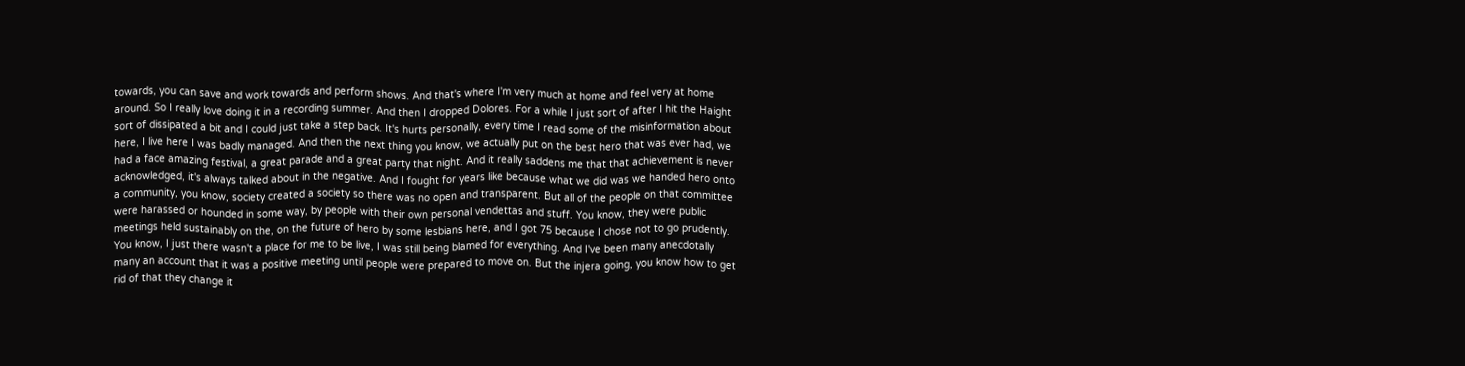towards, you can save and work towards and perform shows. And that's where I'm very much at home and feel very at home around. So I really love doing it in a recording summer. And then I dropped Dolores. For a while I just sort of after I hit the Haight sort of dissipated a bit and I could just take a step back. It's hurts personally, every time I read some of the misinformation about here, I live here I was badly managed. And then the next thing you know, we actually put on the best hero that was ever had, we had a face amazing festival, a great parade and a great party that night. And it really saddens me that that achievement is never acknowledged, it's always talked about in the negative. And I fought for years like because what we did was we handed hero onto a community, you know, society created a society so there was no open and transparent. But all of the people on that committee were harassed or hounded in some way, by people with their own personal vendettas and stuff. You know, they were public meetings held sustainably on the, on the future of hero by some lesbians here, and I got 75 because I chose not to go prudently. You know, I just there wasn't a place for me to be live, I was still being blamed for everything. And I've been many anecdotally many an account that it was a positive meeting until people were prepared to move on. But the injera going, you know how to get rid of that they change it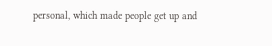personal, which made people get up and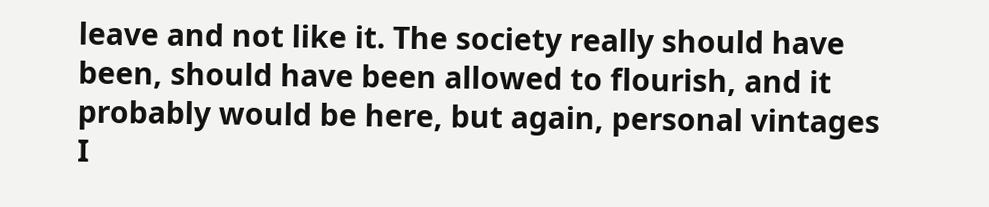leave and not like it. The society really should have been, should have been allowed to flourish, and it probably would be here, but again, personal vintages I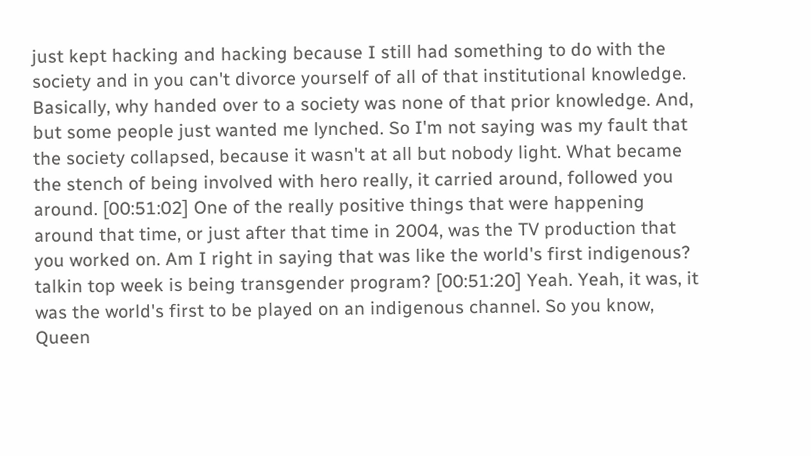just kept hacking and hacking because I still had something to do with the society and in you can't divorce yourself of all of that institutional knowledge. Basically, why handed over to a society was none of that prior knowledge. And, but some people just wanted me lynched. So I'm not saying was my fault that the society collapsed, because it wasn't at all but nobody light. What became the stench of being involved with hero really, it carried around, followed you around. [00:51:02] One of the really positive things that were happening around that time, or just after that time in 2004, was the TV production that you worked on. Am I right in saying that was like the world's first indigenous? talkin top week is being transgender program? [00:51:20] Yeah. Yeah, it was, it was the world's first to be played on an indigenous channel. So you know, Queen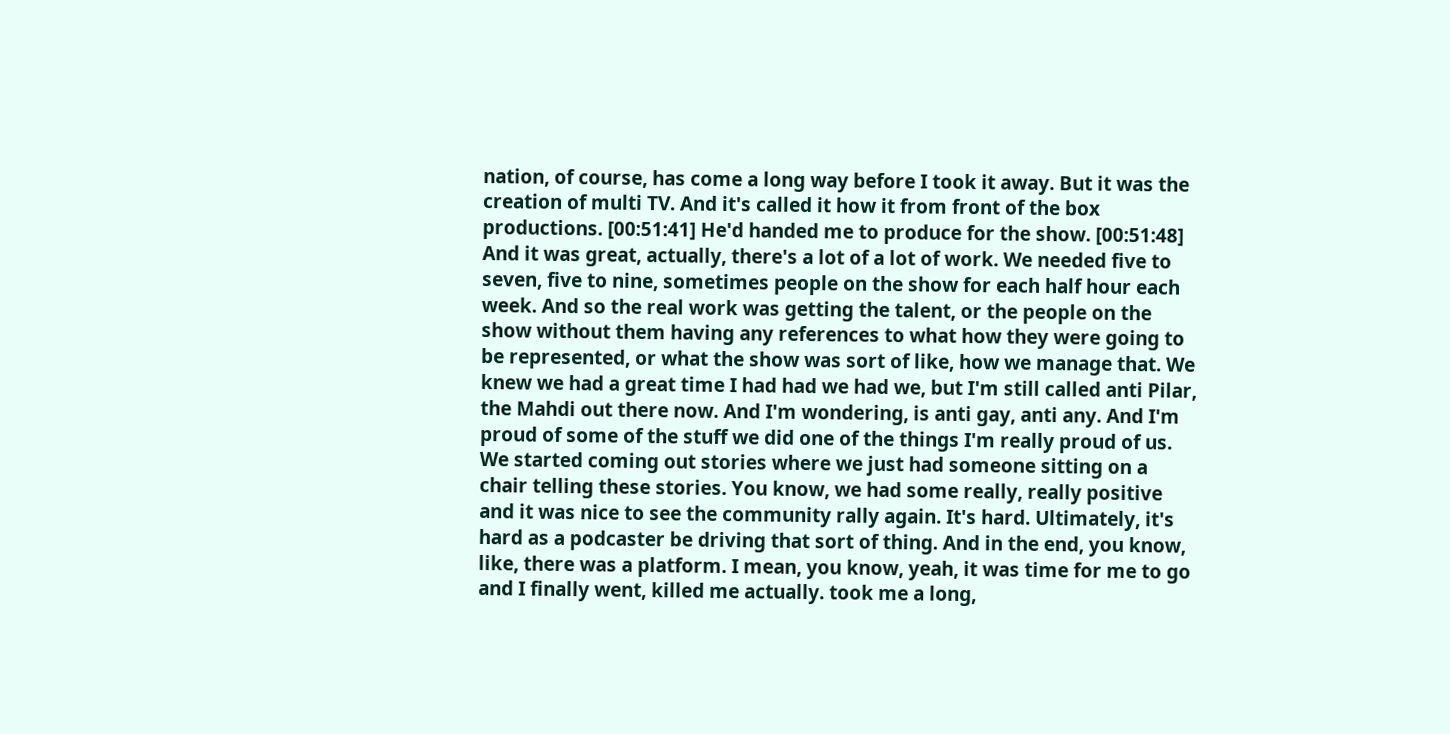nation, of course, has come a long way before I took it away. But it was the creation of multi TV. And it's called it how it from front of the box productions. [00:51:41] He'd handed me to produce for the show. [00:51:48] And it was great, actually, there's a lot of a lot of work. We needed five to seven, five to nine, sometimes people on the show for each half hour each week. And so the real work was getting the talent, or the people on the show without them having any references to what how they were going to be represented, or what the show was sort of like, how we manage that. We knew we had a great time I had had we had we, but I'm still called anti Pilar, the Mahdi out there now. And I'm wondering, is anti gay, anti any. And I'm proud of some of the stuff we did one of the things I'm really proud of us. We started coming out stories where we just had someone sitting on a chair telling these stories. You know, we had some really, really positive and it was nice to see the community rally again. It's hard. Ultimately, it's hard as a podcaster be driving that sort of thing. And in the end, you know, like, there was a platform. I mean, you know, yeah, it was time for me to go and I finally went, killed me actually. took me a long,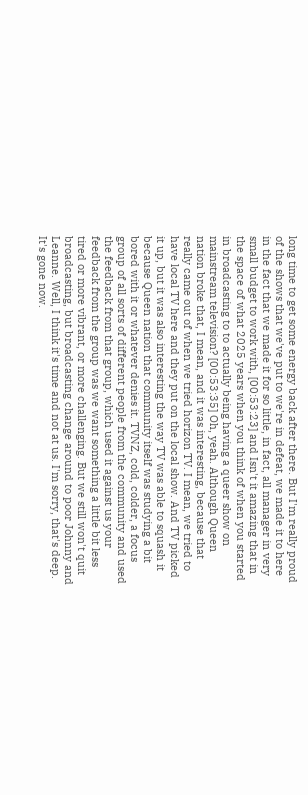long time to get some energy back after there. But I'm really proud of the shows that we've put to we're in defeat, we made it to here in the fact that we made it for so little, in fact, all manager in very small budget to work with, [00:53:23] and Isn't it amazing that in the space of what 2025 years when you think of when you started in broadcasting to to actually being having a queer show on mainstream television? [00:53:35] Oh, yeah. Although Queen nation broke that, I mean, and it was interesting, because that really came out of when we tried horizon TV. I mean, we tried to have local TV here and they put on the local show. And TV picked it up, but it was also interesting the way TV was able to squash it because Queen nation that community itself was studying a bit bored with it or whatever denies it. TVNZ, cold, colder, a focus group of all sorts of different people from the community and used the feedback from that group, which used it against us your feedback from the group was we want something a little bit less tired or more vibrant, or more challenging. But we still won't quit broadcasting, but broadcasting change around to poor Johnny and Leanne. Well, I think it's time and not at us. I'm sorry, that's deep. It's gone now.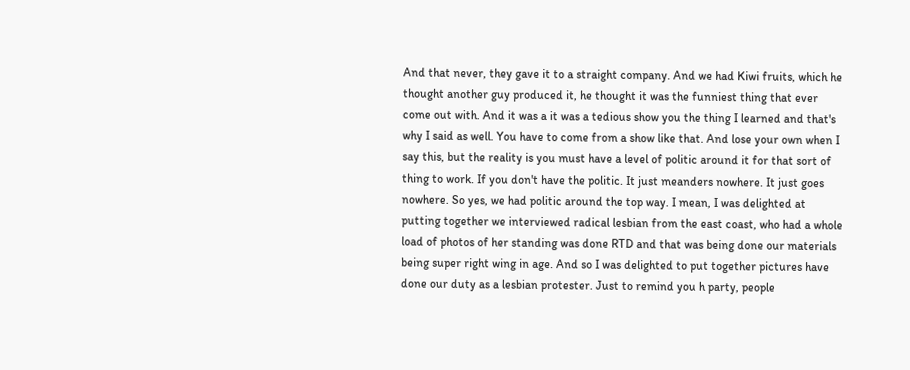And that never, they gave it to a straight company. And we had Kiwi fruits, which he thought another guy produced it, he thought it was the funniest thing that ever come out with. And it was a it was a tedious show you the thing I learned and that's why I said as well. You have to come from a show like that. And lose your own when I say this, but the reality is you must have a level of politic around it for that sort of thing to work. If you don't have the politic. It just meanders nowhere. It just goes nowhere. So yes, we had politic around the top way. I mean, I was delighted at putting together we interviewed radical lesbian from the east coast, who had a whole load of photos of her standing was done RTD and that was being done our materials being super right wing in age. And so I was delighted to put together pictures have done our duty as a lesbian protester. Just to remind you h party, people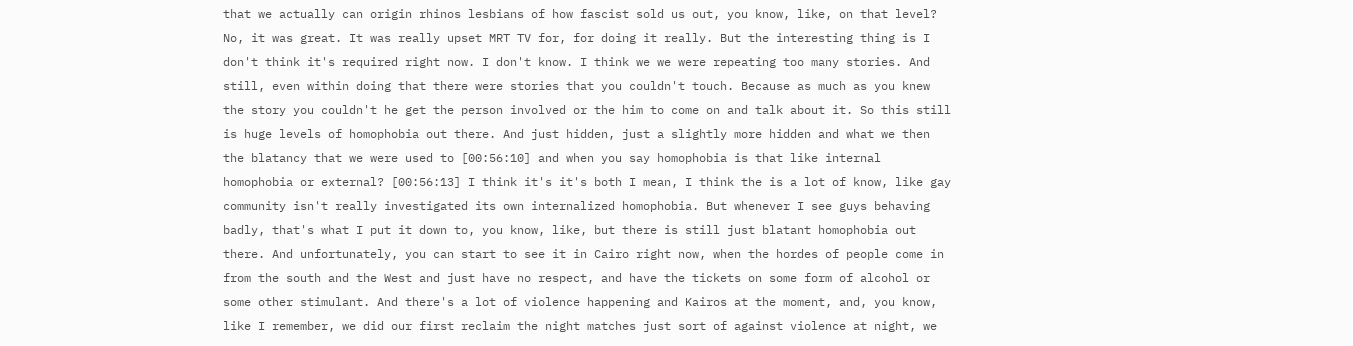that we actually can origin rhinos lesbians of how fascist sold us out, you know, like, on that level? No, it was great. It was really upset MRT TV for, for doing it really. But the interesting thing is I don't think it's required right now. I don't know. I think we we were repeating too many stories. And still, even within doing that there were stories that you couldn't touch. Because as much as you knew the story you couldn't he get the person involved or the him to come on and talk about it. So this still is huge levels of homophobia out there. And just hidden, just a slightly more hidden and what we then the blatancy that we were used to [00:56:10] and when you say homophobia is that like internal homophobia or external? [00:56:13] I think it's it's both I mean, I think the is a lot of know, like gay community isn't really investigated its own internalized homophobia. But whenever I see guys behaving badly, that's what I put it down to, you know, like, but there is still just blatant homophobia out there. And unfortunately, you can start to see it in Cairo right now, when the hordes of people come in from the south and the West and just have no respect, and have the tickets on some form of alcohol or some other stimulant. And there's a lot of violence happening and Kairos at the moment, and, you know, like I remember, we did our first reclaim the night matches just sort of against violence at night, we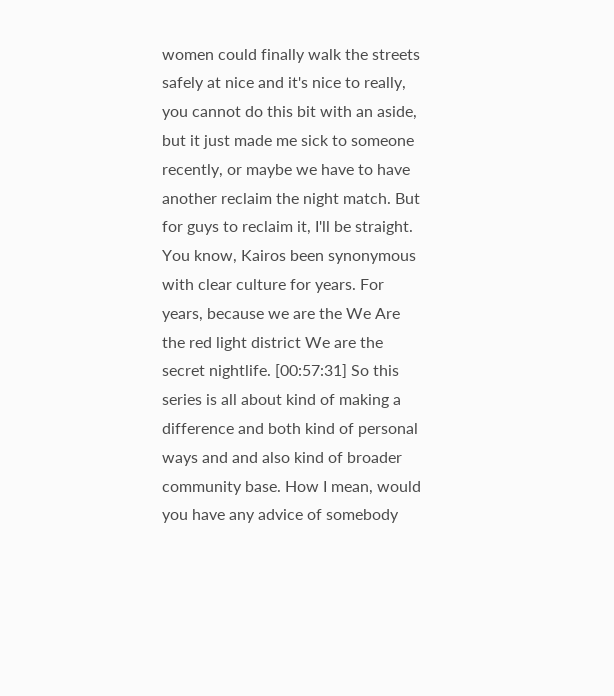women could finally walk the streets safely at nice and it's nice to really, you cannot do this bit with an aside, but it just made me sick to someone recently, or maybe we have to have another reclaim the night match. But for guys to reclaim it, I'll be straight. You know, Kairos been synonymous with clear culture for years. For years, because we are the We Are the red light district We are the secret nightlife. [00:57:31] So this series is all about kind of making a difference and both kind of personal ways and and also kind of broader community base. How I mean, would you have any advice of somebody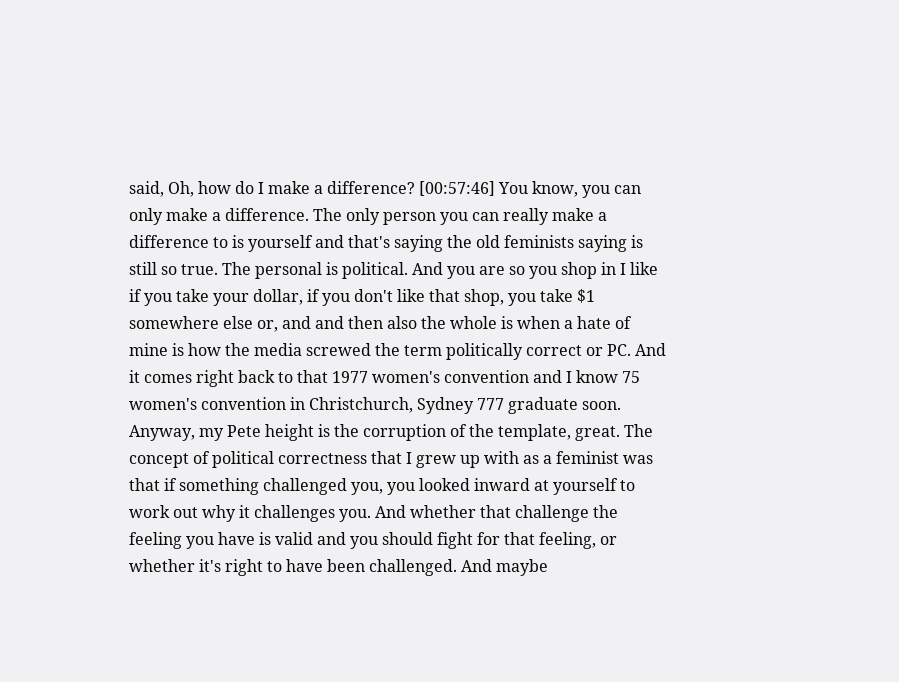said, Oh, how do I make a difference? [00:57:46] You know, you can only make a difference. The only person you can really make a difference to is yourself and that's saying the old feminists saying is still so true. The personal is political. And you are so you shop in I like if you take your dollar, if you don't like that shop, you take $1 somewhere else or, and and then also the whole is when a hate of mine is how the media screwed the term politically correct or PC. And it comes right back to that 1977 women's convention and I know 75 women's convention in Christchurch, Sydney 777 graduate soon. Anyway, my Pete height is the corruption of the template, great. The concept of political correctness that I grew up with as a feminist was that if something challenged you, you looked inward at yourself to work out why it challenges you. And whether that challenge the feeling you have is valid and you should fight for that feeling, or whether it's right to have been challenged. And maybe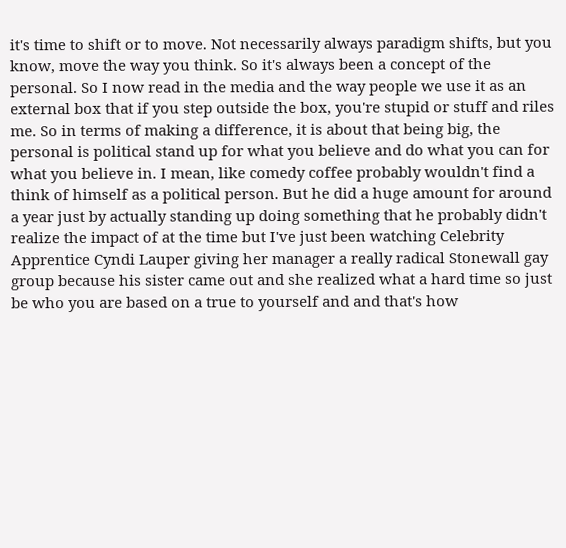it's time to shift or to move. Not necessarily always paradigm shifts, but you know, move the way you think. So it's always been a concept of the personal. So I now read in the media and the way people we use it as an external box that if you step outside the box, you're stupid or stuff and riles me. So in terms of making a difference, it is about that being big, the personal is political stand up for what you believe and do what you can for what you believe in. I mean, like comedy coffee probably wouldn't find a think of himself as a political person. But he did a huge amount for around a year just by actually standing up doing something that he probably didn't realize the impact of at the time but I've just been watching Celebrity Apprentice Cyndi Lauper giving her manager a really radical Stonewall gay group because his sister came out and she realized what a hard time so just be who you are based on a true to yourself and and that's how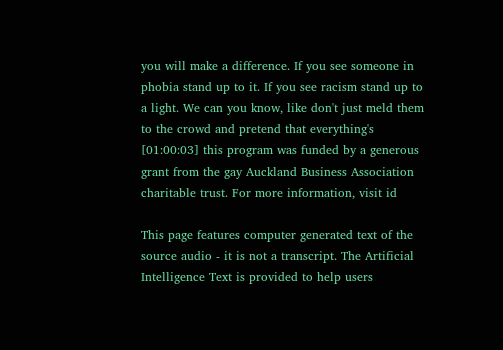you will make a difference. If you see someone in phobia stand up to it. If you see racism stand up to a light. We can you know, like don't just meld them to the crowd and pretend that everything's [01:00:03] this program was funded by a generous grant from the gay Auckland Business Association charitable trust. For more information, visit id

This page features computer generated text of the source audio - it is not a transcript. The Artificial Intelligence Text is provided to help users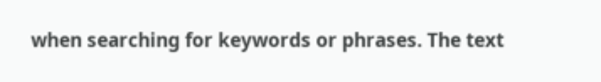when searching for keywords or phrases. The text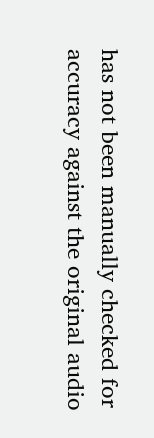has not been manually checked for accuracy against the original audio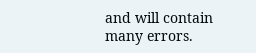and will contain many errors.